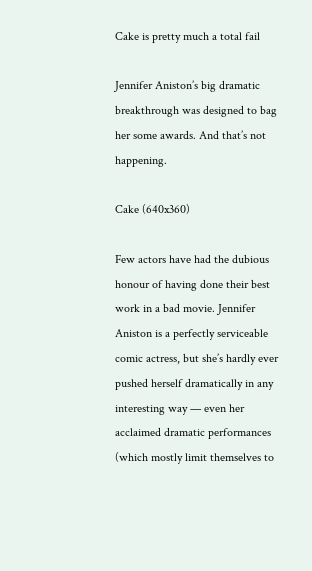Cake is pretty much a total fail

Jennifer Aniston’s big dramatic breakthrough was designed to bag her some awards. And that’s not happening.

Cake (640x360)

Few actors have had the dubious honour of having done their best work in a bad movie. Jennifer Aniston is a perfectly serviceable comic actress, but she’s hardly ever pushed herself dramatically in any interesting way — even her acclaimed dramatic performances (which mostly limit themselves to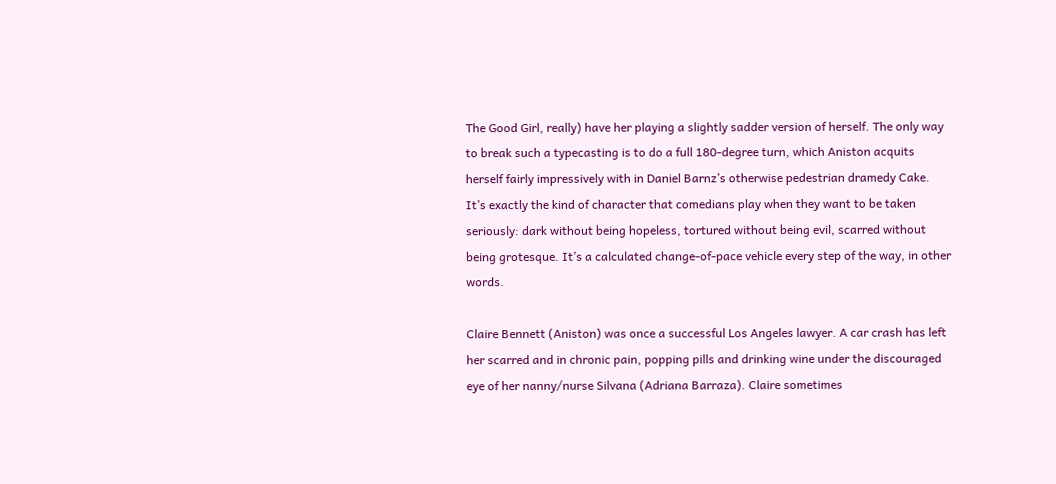The Good Girl, really) have her playing a slightly sadder version of herself. The only way to break such a typecasting is to do a full 180-degree turn, which Aniston acquits herself fairly impressively with in Daniel Barnz’s otherwise pedestrian dramedy Cake. It’s exactly the kind of character that comedians play when they want to be taken seriously: dark without being hopeless, tortured without being evil, scarred without being grotesque. It’s a calculated change-of-pace vehicle every step of the way, in other words.

Claire Bennett (Aniston) was once a successful Los Angeles lawyer. A car crash has left her scarred and in chronic pain, popping pills and drinking wine under the discouraged eye of her nanny/nurse Silvana (Adriana Barraza). Claire sometimes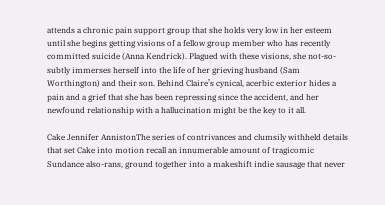attends a chronic pain support group that she holds very low in her esteem until she begins getting visions of a fellow group member who has recently committed suicide (Anna Kendrick). Plagued with these visions, she not-so-subtly immerses herself into the life of her grieving husband (Sam Worthington) and their son. Behind Claire’s cynical, acerbic exterior hides a pain and a grief that she has been repressing since the accident, and her newfound relationship with a hallucination might be the key to it all.

Cake Jennifer AnnistonThe series of contrivances and clumsily withheld details that set Cake into motion recall an innumerable amount of tragicomic Sundance also-rans, ground together into a makeshift indie sausage that never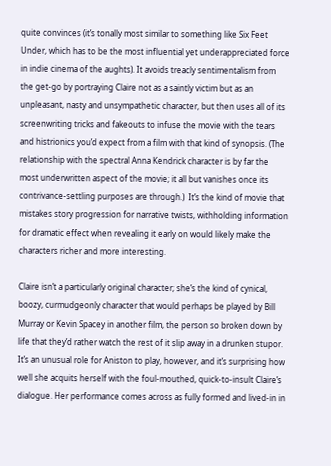quite convinces (it’s tonally most similar to something like Six Feet Under, which has to be the most influential yet underappreciated force in indie cinema of the aughts). It avoids treacly sentimentalism from the get-go by portraying Claire not as a saintly victim but as an unpleasant, nasty and unsympathetic character, but then uses all of its screenwriting tricks and fakeouts to infuse the movie with the tears and histrionics you’d expect from a film with that kind of synopsis. (The relationship with the spectral Anna Kendrick character is by far the most underwritten aspect of the movie; it all but vanishes once its contrivance-settling purposes are through.)  It’s the kind of movie that mistakes story progression for narrative twists, withholding information for dramatic effect when revealing it early on would likely make the characters richer and more interesting.

Claire isn’t a particularly original character; she’s the kind of cynical, boozy, curmudgeonly character that would perhaps be played by Bill Murray or Kevin Spacey in another film, the person so broken down by life that they’d rather watch the rest of it slip away in a drunken stupor. It’s an unusual role for Aniston to play, however, and it’s surprising how well she acquits herself with the foul-mouthed, quick-to-insult Claire’s dialogue. Her performance comes across as fully formed and lived-in in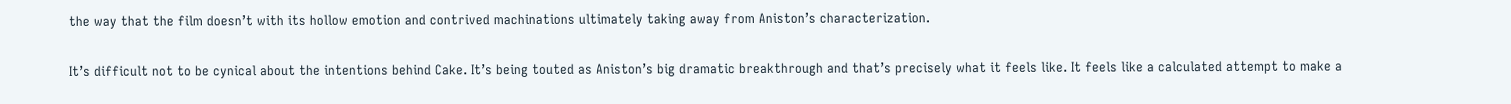the way that the film doesn’t with its hollow emotion and contrived machinations ultimately taking away from Aniston’s characterization.

It’s difficult not to be cynical about the intentions behind Cake. It’s being touted as Aniston’s big dramatic breakthrough and that’s precisely what it feels like. It feels like a calculated attempt to make a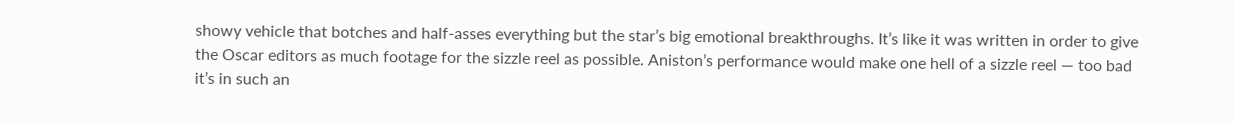showy vehicle that botches and half-asses everything but the star’s big emotional breakthroughs. It’s like it was written in order to give the Oscar editors as much footage for the sizzle reel as possible. Aniston’s performance would make one hell of a sizzle reel — too bad it’s in such an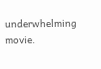underwhelming movie.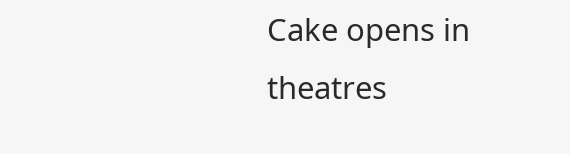Cake opens in theatres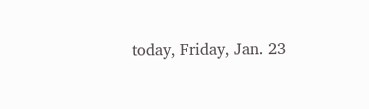today, Friday, Jan. 23